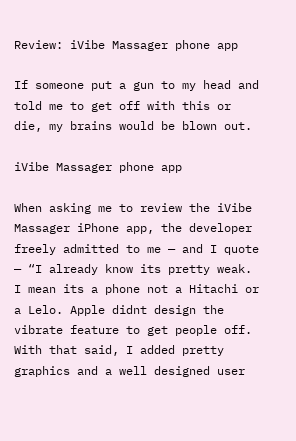Review: iVibe Massager phone app

If someone put a gun to my head and told me to get off with this or die, my brains would be blown out.

iVibe Massager phone app

When asking me to review the iVibe Massager iPhone app, the developer freely admitted to me — and I quote — “I already know its pretty weak. I mean its a phone not a Hitachi or a Lelo. Apple didnt design the vibrate feature to get people off. With that said, I added pretty graphics and a well designed user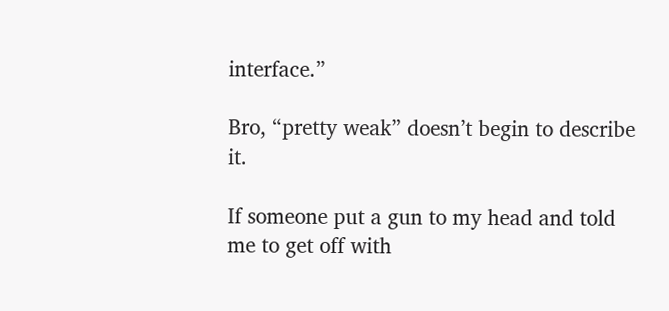interface.”

Bro, “pretty weak” doesn’t begin to describe it.

If someone put a gun to my head and told me to get off with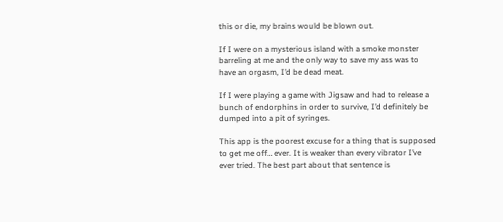this or die, my brains would be blown out.

If I were on a mysterious island with a smoke monster barreling at me and the only way to save my ass was to have an orgasm, I’d be dead meat.

If I were playing a game with Jigsaw and had to release a bunch of endorphins in order to survive, I’d definitely be dumped into a pit of syringes.

This app is the poorest excuse for a thing that is supposed to get me off… ever. It is weaker than every vibrator I’ve ever tried. The best part about that sentence is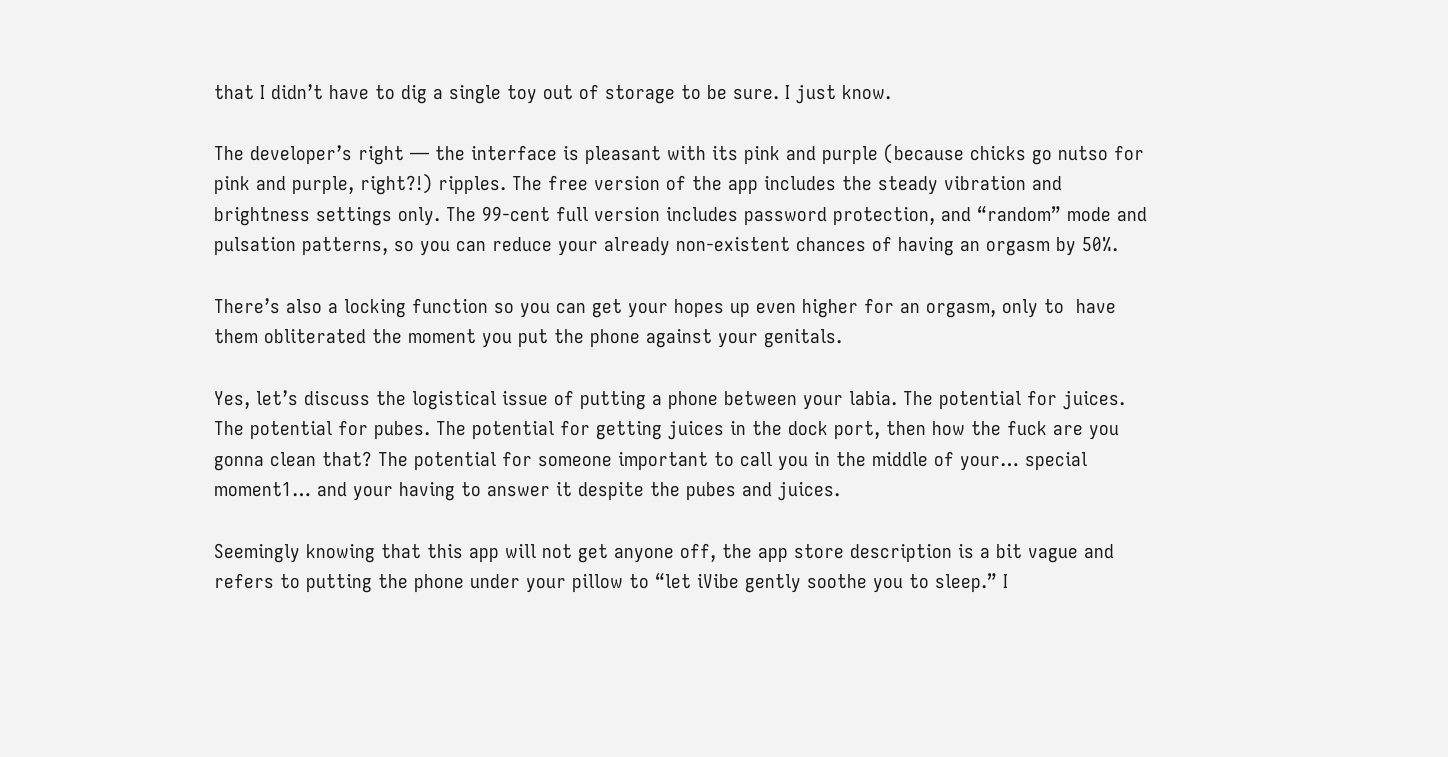that I didn’t have to dig a single toy out of storage to be sure. I just know.

The developer’s right — the interface is pleasant with its pink and purple (because chicks go nutso for pink and purple, right?!) ripples. The free version of the app includes the steady vibration and brightness settings only. The 99-cent full version includes password protection, and “random” mode and pulsation patterns, so you can reduce your already non-existent chances of having an orgasm by 50%.

There’s also a locking function so you can get your hopes up even higher for an orgasm, only to  have them obliterated the moment you put the phone against your genitals.

Yes, let’s discuss the logistical issue of putting a phone between your labia. The potential for juices. The potential for pubes. The potential for getting juices in the dock port, then how the fuck are you gonna clean that? The potential for someone important to call you in the middle of your… special moment1… and your having to answer it despite the pubes and juices.

Seemingly knowing that this app will not get anyone off, the app store description is a bit vague and refers to putting the phone under your pillow to “let iVibe gently soothe you to sleep.” I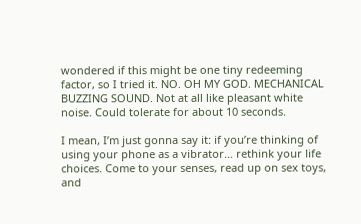wondered if this might be one tiny redeeming factor, so I tried it. NO. OH MY GOD. MECHANICAL BUZZING SOUND. Not at all like pleasant white noise. Could tolerate for about 10 seconds.

I mean, I’m just gonna say it: if you’re thinking of using your phone as a vibrator… rethink your life choices. Come to your senses, read up on sex toys, and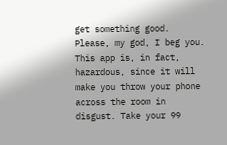get something good. Please, my god, I beg you. This app is, in fact, hazardous, since it will make you throw your phone across the room in disgust. Take your 99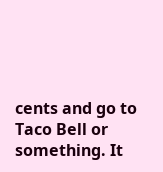cents and go to Taco Bell or something. It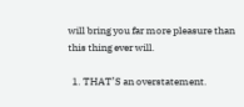will bring you far more pleasure than this thing ever will.

  1. THAT’S an overstatement.